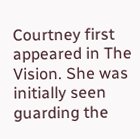Courtney first appeared in The Vision. She was initially seen guarding the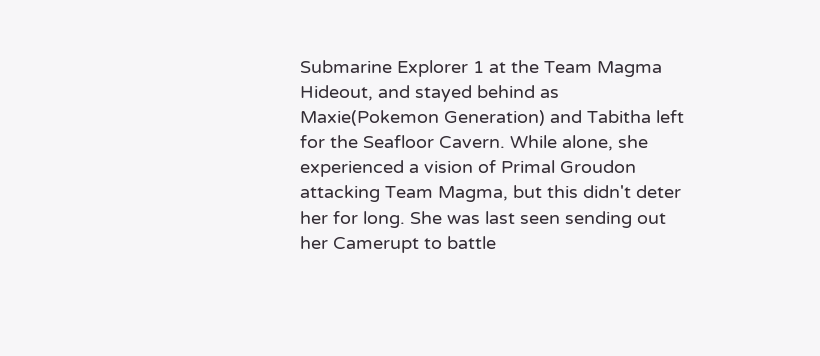Submarine Explorer 1 at the Team Magma Hideout, and stayed behind as Maxie(Pokemon Generation) and Tabitha left for the Seafloor Cavern. While alone, she experienced a vision of Primal Groudon attacking Team Magma, but this didn't deter her for long. She was last seen sending out her Camerupt to battle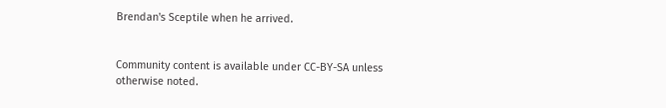Brendan's Sceptile when he arrived.


Community content is available under CC-BY-SA unless otherwise noted.